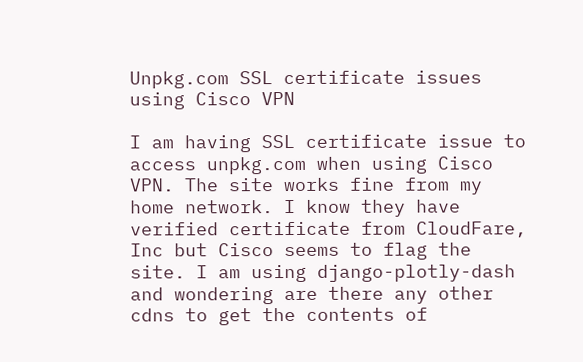Unpkg.com SSL certificate issues using Cisco VPN

I am having SSL certificate issue to access unpkg.com when using Cisco VPN. The site works fine from my home network. I know they have verified certificate from CloudFare, Inc but Cisco seems to flag the site. I am using django-plotly-dash and wondering are there any other cdns to get the contents of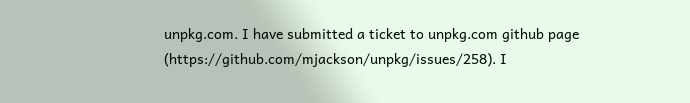unpkg.com. I have submitted a ticket to unpkg.com github page (https://github.com/mjackson/unpkg/issues/258). I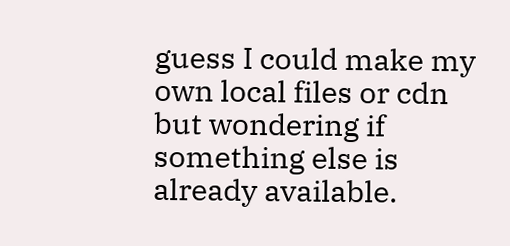guess I could make my own local files or cdn but wondering if something else is already available.